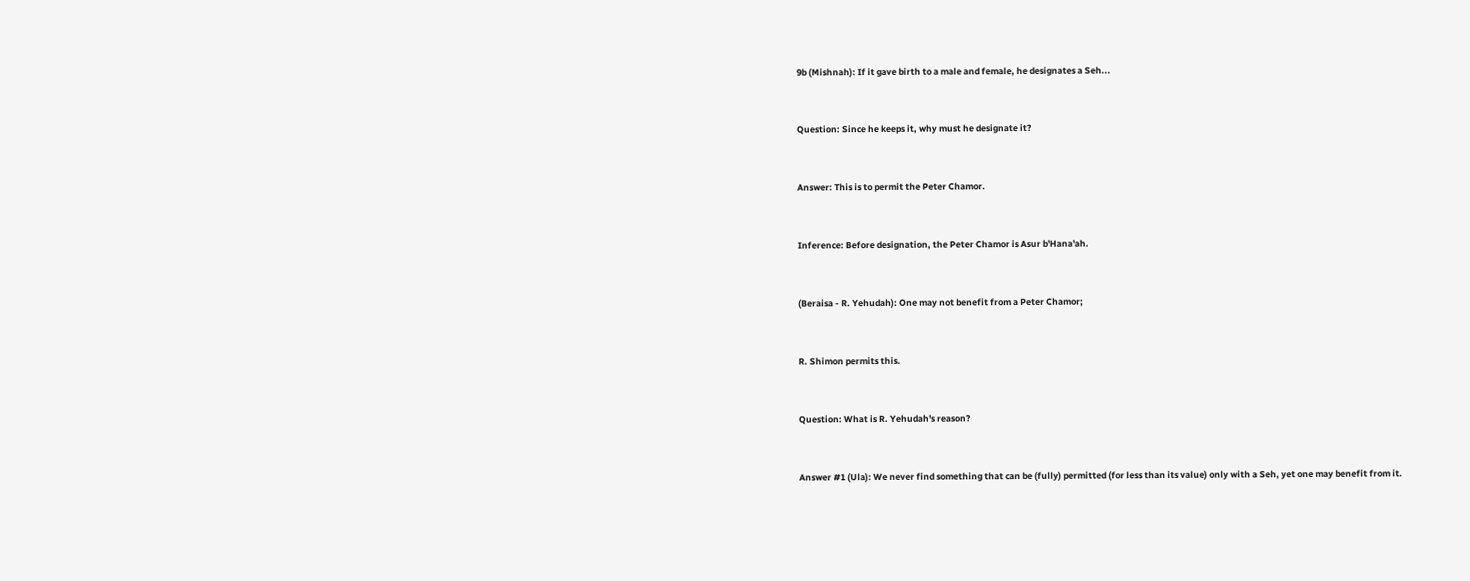9b (Mishnah): If it gave birth to a male and female, he designates a Seh...


Question: Since he keeps it, why must he designate it?


Answer: This is to permit the Peter Chamor.


Inference: Before designation, the Peter Chamor is Asur b'Hana'ah.


(Beraisa - R. Yehudah): One may not benefit from a Peter Chamor;


R. Shimon permits this.


Question: What is R. Yehudah's reason?


Answer #1 (Ula): We never find something that can be (fully) permitted (for less than its value) only with a Seh, yet one may benefit from it.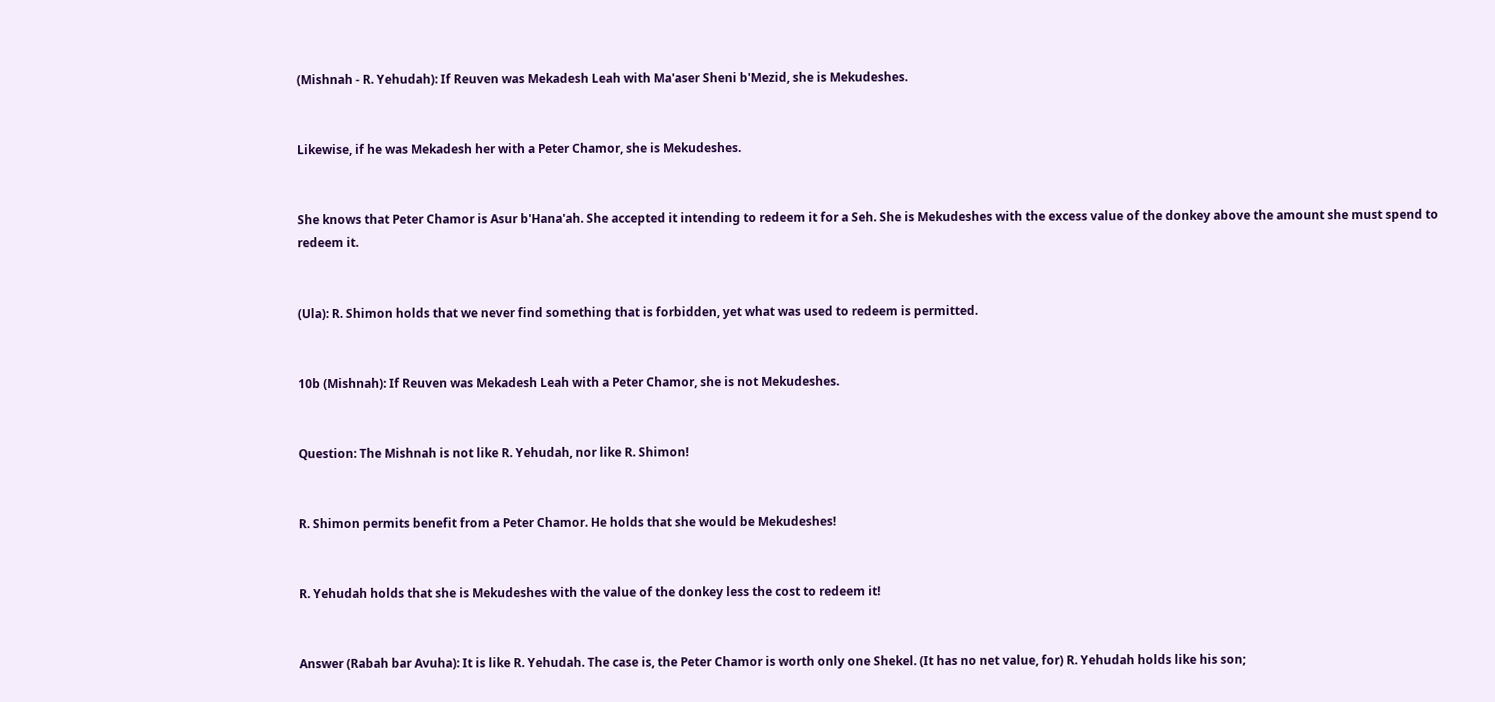(Mishnah - R. Yehudah): If Reuven was Mekadesh Leah with Ma'aser Sheni b'Mezid, she is Mekudeshes.


Likewise, if he was Mekadesh her with a Peter Chamor, she is Mekudeshes.


She knows that Peter Chamor is Asur b'Hana'ah. She accepted it intending to redeem it for a Seh. She is Mekudeshes with the excess value of the donkey above the amount she must spend to redeem it.


(Ula): R. Shimon holds that we never find something that is forbidden, yet what was used to redeem is permitted.


10b (Mishnah): If Reuven was Mekadesh Leah with a Peter Chamor, she is not Mekudeshes.


Question: The Mishnah is not like R. Yehudah, nor like R. Shimon!


R. Shimon permits benefit from a Peter Chamor. He holds that she would be Mekudeshes!


R. Yehudah holds that she is Mekudeshes with the value of the donkey less the cost to redeem it!


Answer (Rabah bar Avuha): It is like R. Yehudah. The case is, the Peter Chamor is worth only one Shekel. (It has no net value, for) R. Yehudah holds like his son;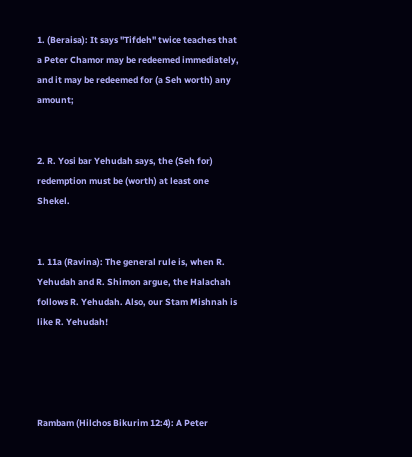1. (Beraisa): It says "Tifdeh" twice teaches that a Peter Chamor may be redeemed immediately, and it may be redeemed for (a Seh worth) any amount;


2. R. Yosi bar Yehudah says, the (Seh for) redemption must be (worth) at least one Shekel.


1. 11a (Ravina): The general rule is, when R. Yehudah and R. Shimon argue, the Halachah follows R. Yehudah. Also, our Stam Mishnah is like R. Yehudah!




Rambam (Hilchos Bikurim 12:4): A Peter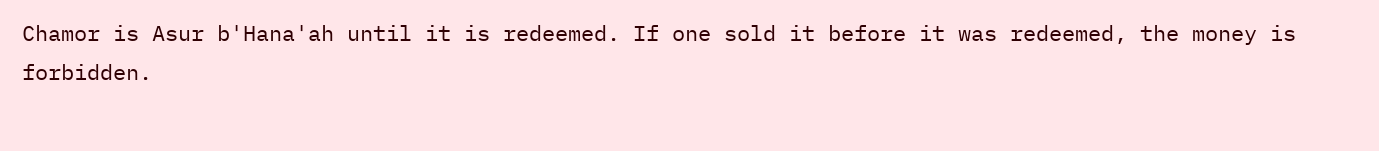Chamor is Asur b'Hana'ah until it is redeemed. If one sold it before it was redeemed, the money is forbidden.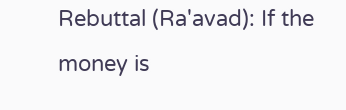Rebuttal (Ra'avad): If the money is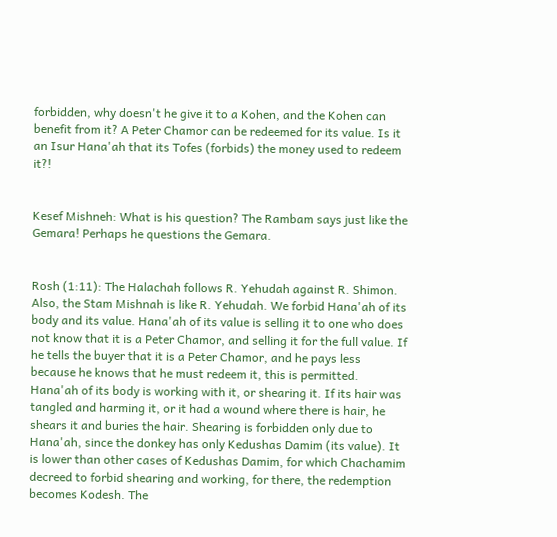forbidden, why doesn't he give it to a Kohen, and the Kohen can benefit from it? A Peter Chamor can be redeemed for its value. Is it an Isur Hana'ah that its Tofes (forbids) the money used to redeem it?!


Kesef Mishneh: What is his question? The Rambam says just like the Gemara! Perhaps he questions the Gemara.


Rosh (1:11): The Halachah follows R. Yehudah against R. Shimon. Also, the Stam Mishnah is like R. Yehudah. We forbid Hana'ah of its body and its value. Hana'ah of its value is selling it to one who does not know that it is a Peter Chamor, and selling it for the full value. If he tells the buyer that it is a Peter Chamor, and he pays less because he knows that he must redeem it, this is permitted. Hana'ah of its body is working with it, or shearing it. If its hair was tangled and harming it, or it had a wound where there is hair, he shears it and buries the hair. Shearing is forbidden only due to Hana'ah, since the donkey has only Kedushas Damim (its value). It is lower than other cases of Kedushas Damim, for which Chachamim decreed to forbid shearing and working, for there, the redemption becomes Kodesh. The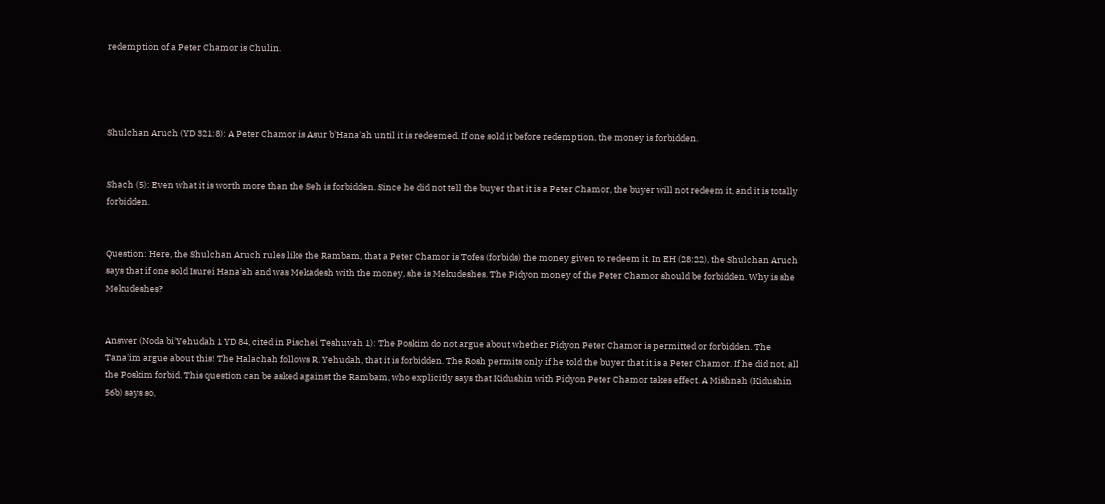redemption of a Peter Chamor is Chulin.




Shulchan Aruch (YD 321:8): A Peter Chamor is Asur b'Hana'ah until it is redeemed. If one sold it before redemption, the money is forbidden.


Shach (5): Even what it is worth more than the Seh is forbidden. Since he did not tell the buyer that it is a Peter Chamor, the buyer will not redeem it, and it is totally forbidden.


Question: Here, the Shulchan Aruch rules like the Rambam, that a Peter Chamor is Tofes (forbids) the money given to redeem it. In EH (28:22), the Shulchan Aruch says that if one sold Isurei Hana'ah and was Mekadesh with the money, she is Mekudeshes. The Pidyon money of the Peter Chamor should be forbidden. Why is she Mekudeshes?


Answer (Noda bi'Yehudah 1 YD 84, cited in Pischei Teshuvah 1): The Poskim do not argue about whether Pidyon Peter Chamor is permitted or forbidden. The Tana'im argue about this! The Halachah follows R. Yehudah, that it is forbidden. The Rosh permits only if he told the buyer that it is a Peter Chamor. If he did not, all the Poskim forbid. This question can be asked against the Rambam, who explicitly says that Kidushin with Pidyon Peter Chamor takes effect. A Mishnah (Kidushin 56b) says so,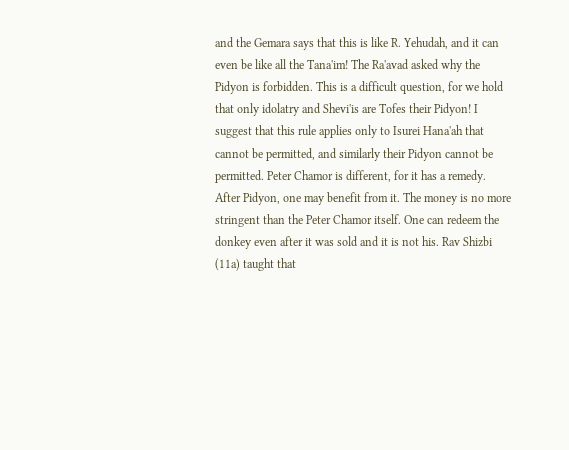and the Gemara says that this is like R. Yehudah, and it can even be like all the Tana'im! The Ra'avad asked why the Pidyon is forbidden. This is a difficult question, for we hold that only idolatry and Shevi'is are Tofes their Pidyon! I suggest that this rule applies only to Isurei Hana'ah that cannot be permitted, and similarly their Pidyon cannot be permitted. Peter Chamor is different, for it has a remedy. After Pidyon, one may benefit from it. The money is no more stringent than the Peter Chamor itself. One can redeem the donkey even after it was sold and it is not his. Rav Shizbi (11a) taught that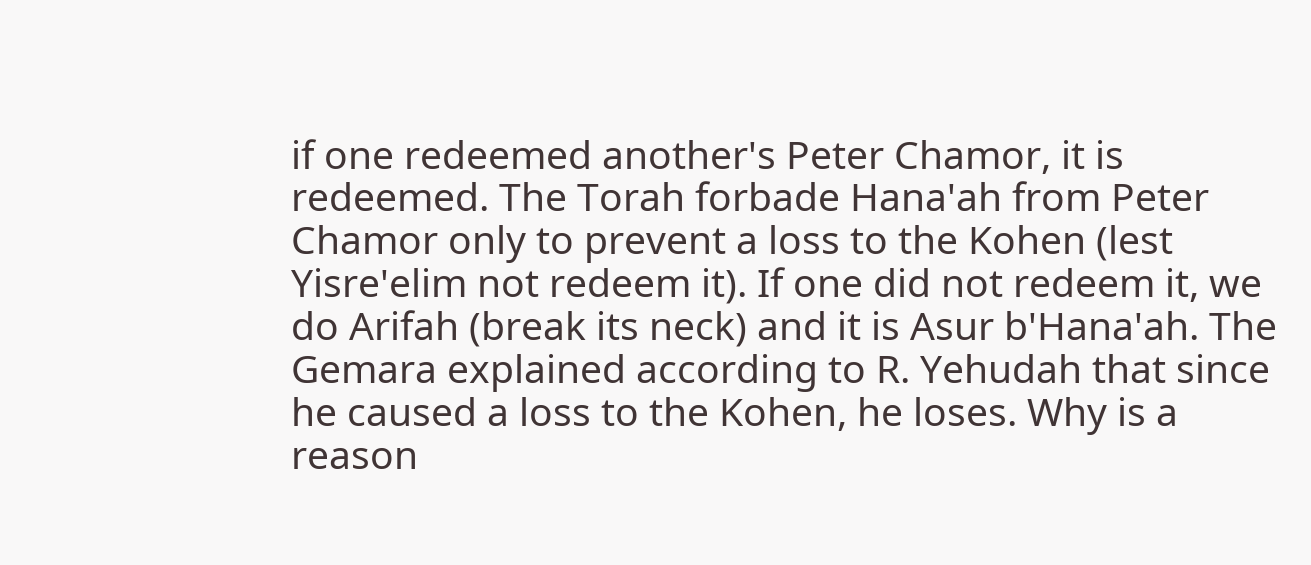if one redeemed another's Peter Chamor, it is redeemed. The Torah forbade Hana'ah from Peter Chamor only to prevent a loss to the Kohen (lest Yisre'elim not redeem it). If one did not redeem it, we do Arifah (break its neck) and it is Asur b'Hana'ah. The Gemara explained according to R. Yehudah that since he caused a loss to the Kohen, he loses. Why is a reason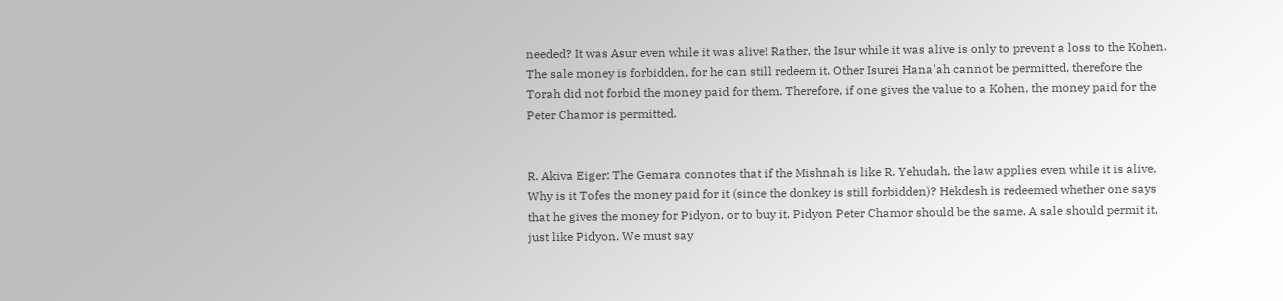needed? It was Asur even while it was alive! Rather, the Isur while it was alive is only to prevent a loss to the Kohen. The sale money is forbidden, for he can still redeem it. Other Isurei Hana'ah cannot be permitted, therefore the Torah did not forbid the money paid for them. Therefore, if one gives the value to a Kohen, the money paid for the Peter Chamor is permitted.


R. Akiva Eiger: The Gemara connotes that if the Mishnah is like R. Yehudah, the law applies even while it is alive. Why is it Tofes the money paid for it (since the donkey is still forbidden)? Hekdesh is redeemed whether one says that he gives the money for Pidyon, or to buy it. Pidyon Peter Chamor should be the same. A sale should permit it, just like Pidyon. We must say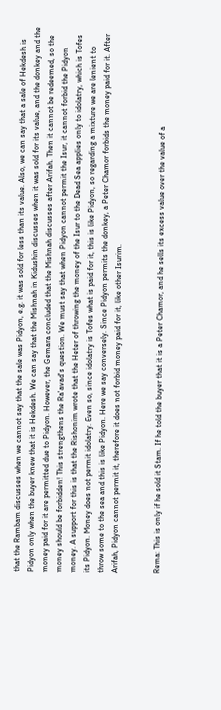that the Rambam discusses when we cannot say that the sale was Pidyon, e.g. it was sold for less than its value. Also, we can say that a sale of Hekdesh is Pidyon only when the buyer knew that it is Hekdesh. We can say that the Mishnah in Kidushin discusses when it was sold for its value, and the donkey and the money paid for it are permitted due to Pidyon. However, the Gemara concluded that the Mishnah discusses after Arifah. Then it cannot be redeemed, so the money should be forbidden! This strengthens the Ra'avad's question. We must say that when Pidyon cannot permit the Isur, it cannot forbid the Pidyon money. A support for this is that the Rishonim wrote that the Heter of throwing the money of the Isur to the Dead Sea applies only to idolatry, which is Tofes its Pidyon. Money does not permit idolatry. Even so, since idolatry is Tofes what is paid for it, this is like Pidyon, so regarding a mixture we are lenient to throw some to the sea and this is like Pidyon. Here we say conversely. Since Pidyon permits the donkey, a Peter Chamor forbids the money paid for it. After Arifah, Pidyon cannot permit it, therefore it does not forbid money paid for it, like other Isurim.


Rema: This is only if he sold it Stam. If he told the buyer that it is a Peter Chamor, and he sells its excess value over the value of a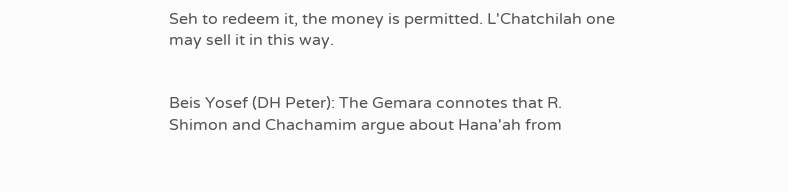Seh to redeem it, the money is permitted. L'Chatchilah one may sell it in this way.


Beis Yosef (DH Peter): The Gemara connotes that R. Shimon and Chachamim argue about Hana'ah from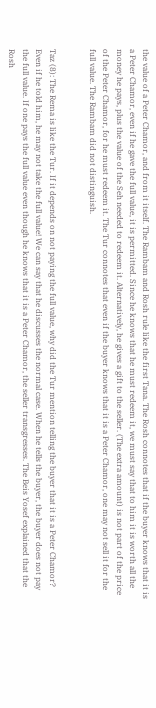the value of a Peter Chamor, and from it itself. The Rambam and Rosh rule like the first Tana. The Rosh connotes that if the buyer knows that it is a Peter Chamor, even if he gave the full value, it is permitted. Since he knows that he must redeem it, we must say that to him it is worth all the money he pays, plus the value of the Seh needed to redeem it. Alternatively, he gives a gift to the seller. (The extra amount) is not part of the price of the Peter Chamor, for he must redeem it. The Tur connotes that even if the buyer knows that it is a Peter Chamor, one may not sell it for the full value. The Rambam did not distinguish.


Taz (8): The Rema is like the Tur. If it depends on not paying the full value, why did the Tur mention telling the buyer that it is a Peter Chamor? Even if he told him, he may not take the full value! We can say that he discusses the normal case. When he tells the buyer, the buyer does not pay the full value. If one pays the full value even though he knows that it is a Peter Chamor, the seller transgresses. The Beis Yosef explained that the Rosh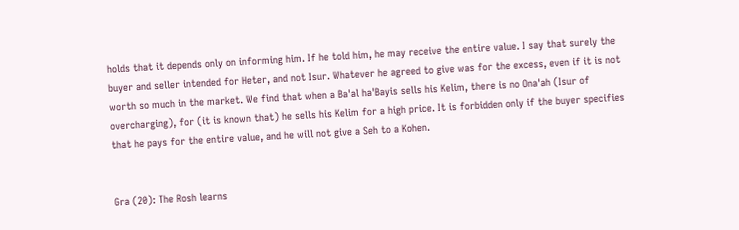holds that it depends only on informing him. If he told him, he may receive the entire value. I say that surely the buyer and seller intended for Heter, and not Isur. Whatever he agreed to give was for the excess, even if it is not worth so much in the market. We find that when a Ba'al ha'Bayis sells his Kelim, there is no Ona'ah (Isur of overcharging), for (it is known that) he sells his Kelim for a high price. It is forbidden only if the buyer specifies that he pays for the entire value, and he will not give a Seh to a Kohen.


Gra (20): The Rosh learns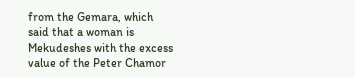from the Gemara, which said that a woman is Mekudeshes with the excess value of the Peter Chamor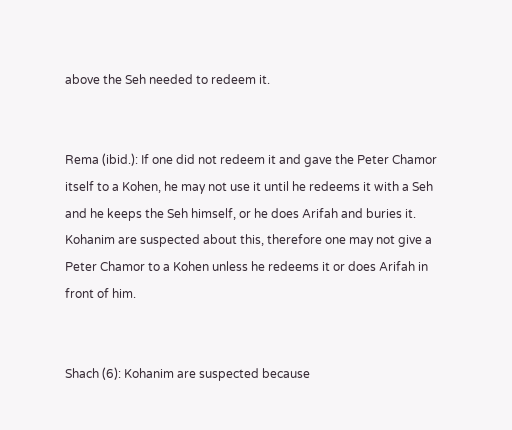above the Seh needed to redeem it.


Rema (ibid.): If one did not redeem it and gave the Peter Chamor itself to a Kohen, he may not use it until he redeems it with a Seh and he keeps the Seh himself, or he does Arifah and buries it. Kohanim are suspected about this, therefore one may not give a Peter Chamor to a Kohen unless he redeems it or does Arifah in front of him.


Shach (6): Kohanim are suspected because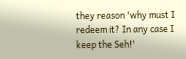they reason 'why must I redeem it? In any case I keep the Seh!'